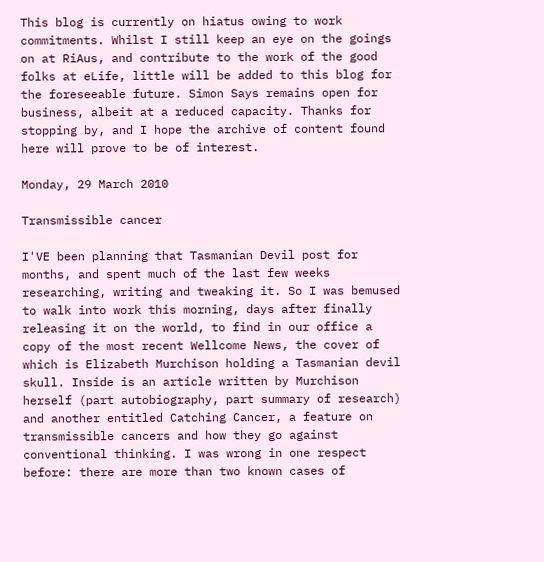This blog is currently on hiatus owing to work commitments. Whilst I still keep an eye on the goings on at RiAus, and contribute to the work of the good folks at eLife, little will be added to this blog for the foreseeable future. Simon Says remains open for business, albeit at a reduced capacity. Thanks for stopping by, and I hope the archive of content found here will prove to be of interest.

Monday, 29 March 2010

Transmissible cancer

I'VE been planning that Tasmanian Devil post for months, and spent much of the last few weeks researching, writing and tweaking it. So I was bemused to walk into work this morning, days after finally releasing it on the world, to find in our office a copy of the most recent Wellcome News, the cover of which is Elizabeth Murchison holding a Tasmanian devil skull. Inside is an article written by Murchison herself (part autobiography, part summary of research) and another entitled Catching Cancer, a feature on transmissible cancers and how they go against conventional thinking. I was wrong in one respect before: there are more than two known cases of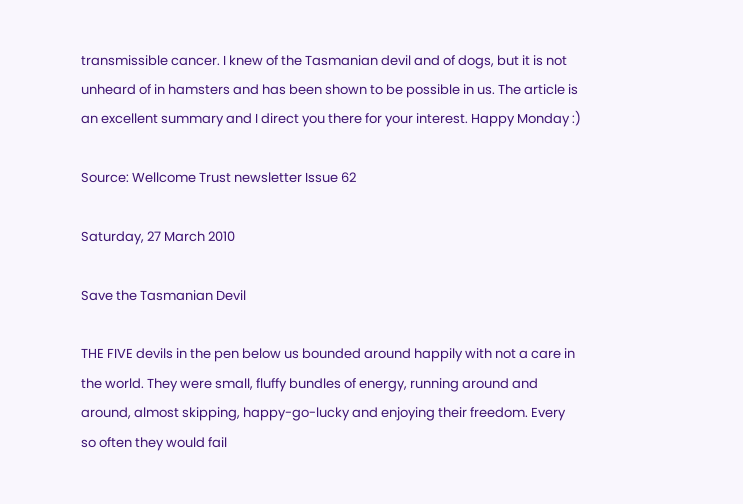transmissible cancer. I knew of the Tasmanian devil and of dogs, but it is not unheard of in hamsters and has been shown to be possible in us. The article is an excellent summary and I direct you there for your interest. Happy Monday :)

Source: Wellcome Trust newsletter Issue 62

Saturday, 27 March 2010

Save the Tasmanian Devil

THE FIVE devils in the pen below us bounded around happily with not a care in the world. They were small, fluffy bundles of energy, running around and around, almost skipping, happy-go-lucky and enjoying their freedom. Every so often they would fail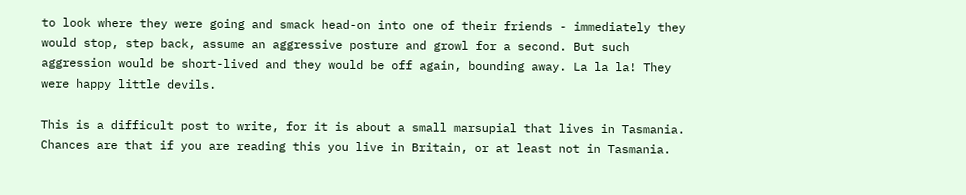to look where they were going and smack head-on into one of their friends - immediately they would stop, step back, assume an aggressive posture and growl for a second. But such aggression would be short-lived and they would be off again, bounding away. La la la! They were happy little devils.

This is a difficult post to write, for it is about a small marsupial that lives in Tasmania. Chances are that if you are reading this you live in Britain, or at least not in Tasmania.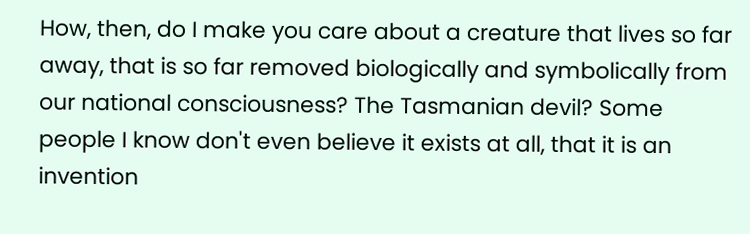How, then, do I make you care about a creature that lives so far away, that is so far removed biologically and symbolically from our national consciousness? The Tasmanian devil? Some people I know don't even believe it exists at all, that it is an invention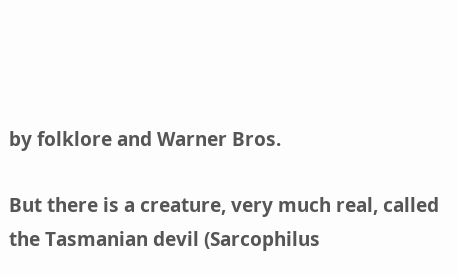by folklore and Warner Bros.

But there is a creature, very much real, called the Tasmanian devil (Sarcophilus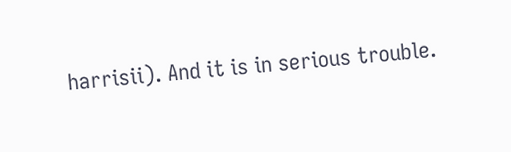harrisii). And it is in serious trouble.